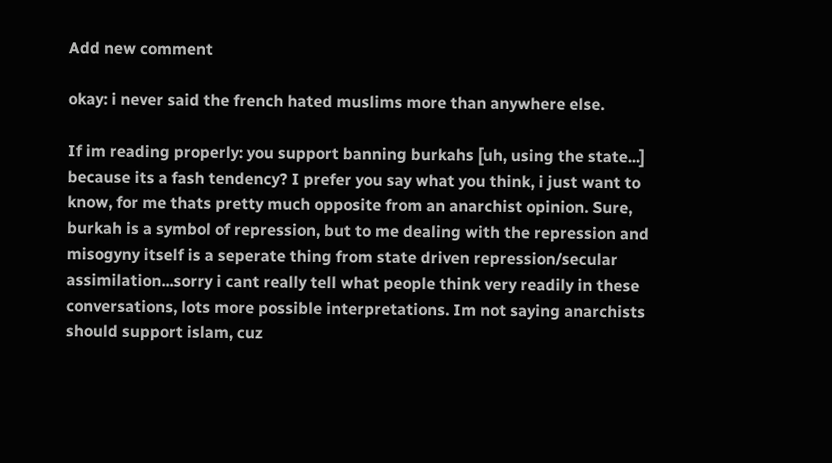Add new comment

okay: i never said the french hated muslims more than anywhere else.

If im reading properly: you support banning burkahs [uh, using the state...] because its a fash tendency? I prefer you say what you think, i just want to know, for me thats pretty much opposite from an anarchist opinion. Sure, burkah is a symbol of repression, but to me dealing with the repression and misogyny itself is a seperate thing from state driven repression/secular assimilation...sorry i cant really tell what people think very readily in these conversations, lots more possible interpretations. Im not saying anarchists should support islam, cuz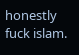honestly fuck islam.